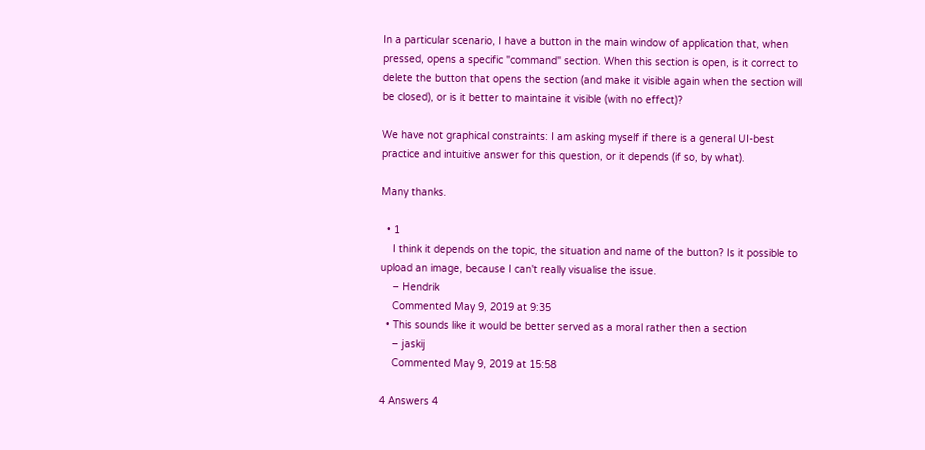In a particular scenario, I have a button in the main window of application that, when pressed, opens a specific "command" section. When this section is open, is it correct to delete the button that opens the section (and make it visible again when the section will be closed), or is it better to maintaine it visible (with no effect)?

We have not graphical constraints: I am asking myself if there is a general UI-best practice and intuitive answer for this question, or it depends (if so, by what).

Many thanks.

  • 1
    I think it depends on the topic, the situation and name of the button? Is it possible to upload an image, because I can't really visualise the issue.
    – Hendrik
    Commented May 9, 2019 at 9:35
  • This sounds like it would be better served as a moral rather then a section
    – jaskij
    Commented May 9, 2019 at 15:58

4 Answers 4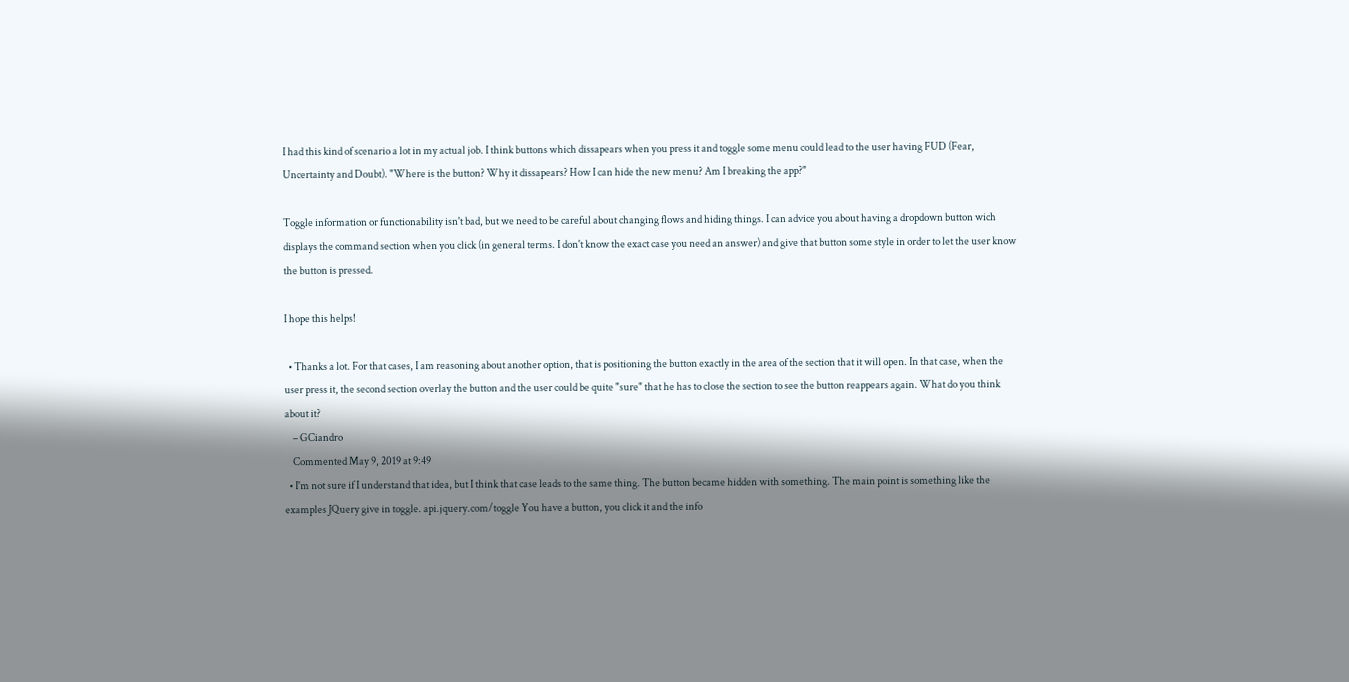I had this kind of scenario a lot in my actual job. I think buttons which dissapears when you press it and toggle some menu could lead to the user having FUD (Fear, Uncertainty and Doubt). "Where is the button? Why it dissapears? How I can hide the new menu? Am I breaking the app?"

Toggle information or functionability isn't bad, but we need to be careful about changing flows and hiding things. I can advice you about having a dropdown button wich displays the command section when you click (in general terms. I don't know the exact case you need an answer) and give that button some style in order to let the user know the button is pressed.

I hope this helps!

  • Thanks a lot. For that cases, I am reasoning about another option, that is positioning the button exactly in the area of the section that it will open. In that case, when the user press it, the second section overlay the button and the user could be quite "sure" that he has to close the section to see the button reappears again. What do you think about it?
    – GCiandro
    Commented May 9, 2019 at 9:49
  • I'm not sure if I understand that idea, but I think that case leads to the same thing. The button became hidden with something. The main point is something like the examples JQuery give in toggle. api.jquery.com/toggle You have a button, you click it and the info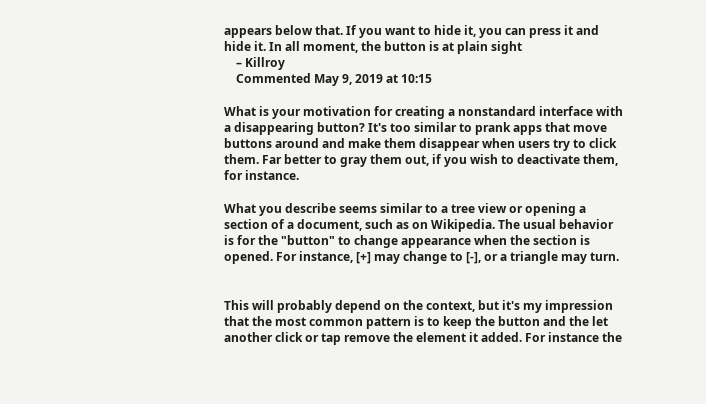appears below that. If you want to hide it, you can press it and hide it. In all moment, the button is at plain sight
    – Killroy
    Commented May 9, 2019 at 10:15

What is your motivation for creating a nonstandard interface with a disappearing button? It's too similar to prank apps that move buttons around and make them disappear when users try to click them. Far better to gray them out, if you wish to deactivate them, for instance.

What you describe seems similar to a tree view or opening a section of a document, such as on Wikipedia. The usual behavior is for the "button" to change appearance when the section is opened. For instance, [+] may change to [-], or a triangle may turn.


This will probably depend on the context, but it's my impression that the most common pattern is to keep the button and the let another click or tap remove the element it added. For instance the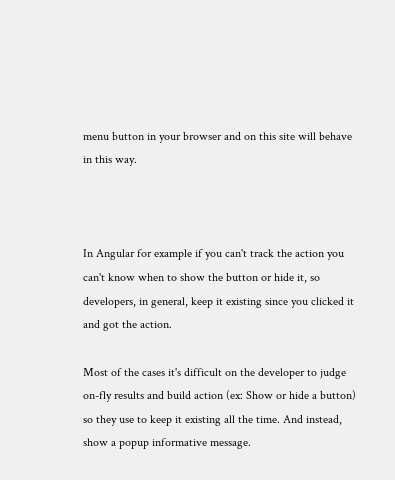menu button in your browser and on this site will behave in this way.



In Angular for example if you can't track the action you can't know when to show the button or hide it, so developers, in general, keep it existing since you clicked it and got the action.

Most of the cases it's difficult on the developer to judge on-fly results and build action (ex: Show or hide a button) so they use to keep it existing all the time. And instead, show a popup informative message.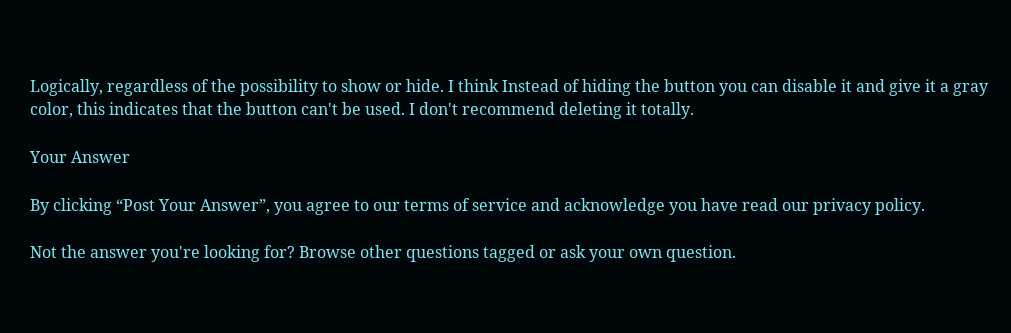Logically, regardless of the possibility to show or hide. I think Instead of hiding the button you can disable it and give it a gray color, this indicates that the button can't be used. I don't recommend deleting it totally.

Your Answer

By clicking “Post Your Answer”, you agree to our terms of service and acknowledge you have read our privacy policy.

Not the answer you're looking for? Browse other questions tagged or ask your own question.